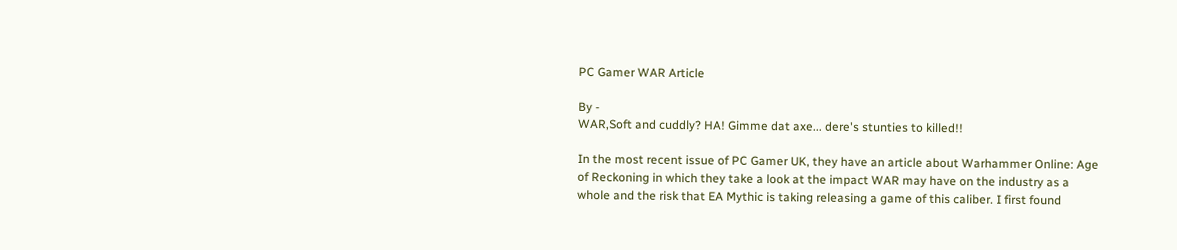PC Gamer WAR Article

By -
WAR,Soft and cuddly? HA! Gimme dat axe... dere's stunties to killed!!

In the most recent issue of PC Gamer UK, they have an article about Warhammer Online: Age of Reckoning in which they take a look at the impact WAR may have on the industry as a whole and the risk that EA Mythic is taking releasing a game of this caliber. I first found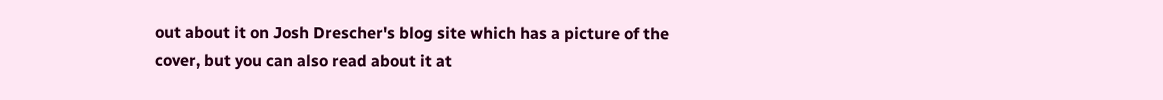out about it on Josh Drescher's blog site which has a picture of the cover, but you can also read about it at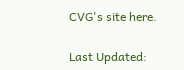CVG's site here.

Last Updated: